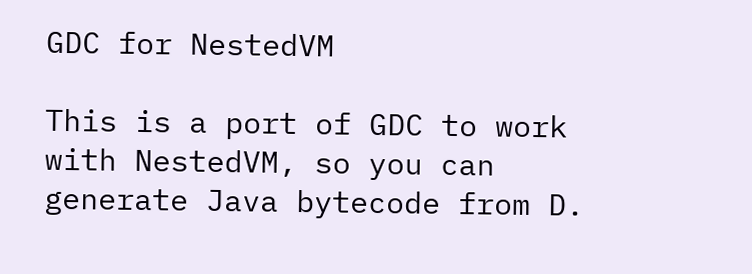GDC for NestedVM

This is a port of GDC to work with NestedVM, so you can generate Java bytecode from D.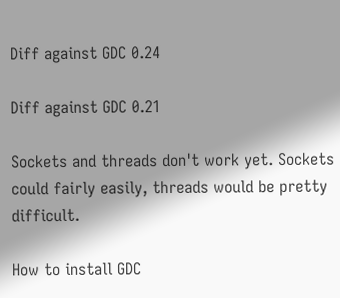Diff against GDC 0.24

Diff against GDC 0.21

Sockets and threads don't work yet. Sockets could fairly easily, threads would be pretty difficult.

How to install GDC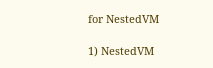for NestedVM

1) NestedVM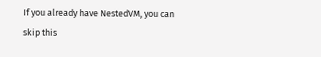If you already have NestedVM, you can skip this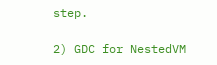step.

2) GDC for NestedVM